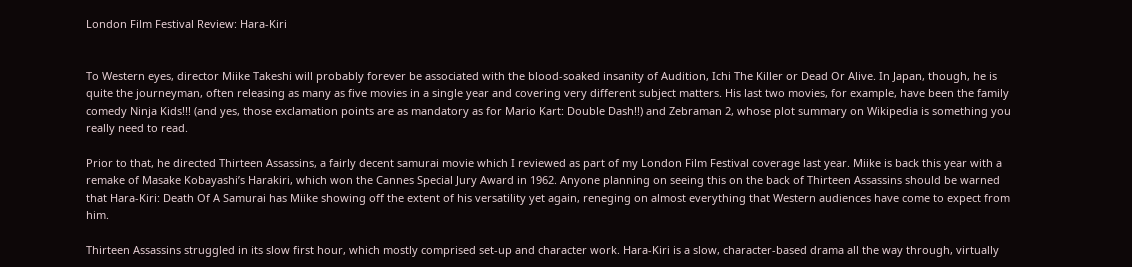London Film Festival Review: Hara-Kiri


To Western eyes, director Miike Takeshi will probably forever be associated with the blood-soaked insanity of Audition, Ichi The Killer or Dead Or Alive. In Japan, though, he is quite the journeyman, often releasing as many as five movies in a single year and covering very different subject matters. His last two movies, for example, have been the family comedy Ninja Kids!!! (and yes, those exclamation points are as mandatory as for Mario Kart: Double Dash!!) and Zebraman 2, whose plot summary on Wikipedia is something you really need to read.

Prior to that, he directed Thirteen Assassins, a fairly decent samurai movie which I reviewed as part of my London Film Festival coverage last year. Miike is back this year with a remake of Masake Kobayashi’s Harakiri, which won the Cannes Special Jury Award in 1962. Anyone planning on seeing this on the back of Thirteen Assassins should be warned that Hara-Kiri: Death Of A Samurai has Miike showing off the extent of his versatility yet again, reneging on almost everything that Western audiences have come to expect from him.

Thirteen Assassins struggled in its slow first hour, which mostly comprised set-up and character work. Hara-Kiri is a slow, character-based drama all the way through, virtually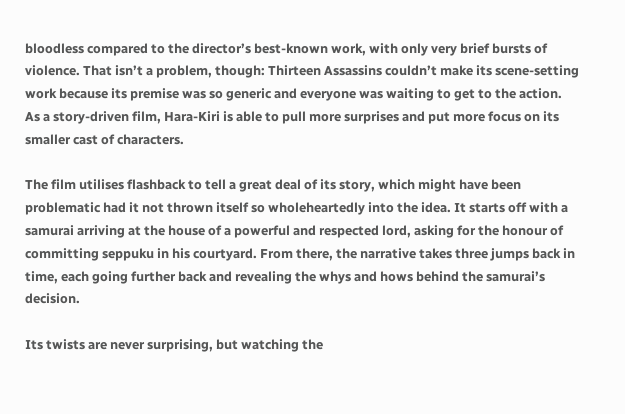bloodless compared to the director’s best-known work, with only very brief bursts of violence. That isn’t a problem, though: Thirteen Assassins couldn’t make its scene-setting work because its premise was so generic and everyone was waiting to get to the action. As a story-driven film, Hara-Kiri is able to pull more surprises and put more focus on its smaller cast of characters.

The film utilises flashback to tell a great deal of its story, which might have been problematic had it not thrown itself so wholeheartedly into the idea. It starts off with a samurai arriving at the house of a powerful and respected lord, asking for the honour of committing seppuku in his courtyard. From there, the narrative takes three jumps back in time, each going further back and revealing the whys and hows behind the samurai’s decision.

Its twists are never surprising, but watching the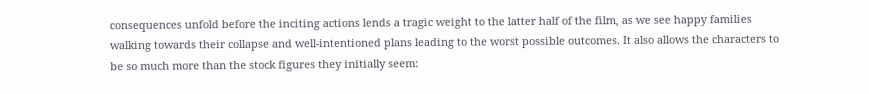consequences unfold before the inciting actions lends a tragic weight to the latter half of the film, as we see happy families walking towards their collapse and well-intentioned plans leading to the worst possible outcomes. It also allows the characters to be so much more than the stock figures they initially seem: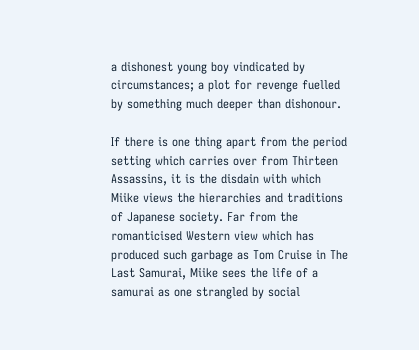a dishonest young boy vindicated by circumstances; a plot for revenge fuelled by something much deeper than dishonour.

If there is one thing apart from the period setting which carries over from Thirteen Assassins, it is the disdain with which Miike views the hierarchies and traditions of Japanese society. Far from the romanticised Western view which has produced such garbage as Tom Cruise in The Last Samurai, Miike sees the life of a samurai as one strangled by social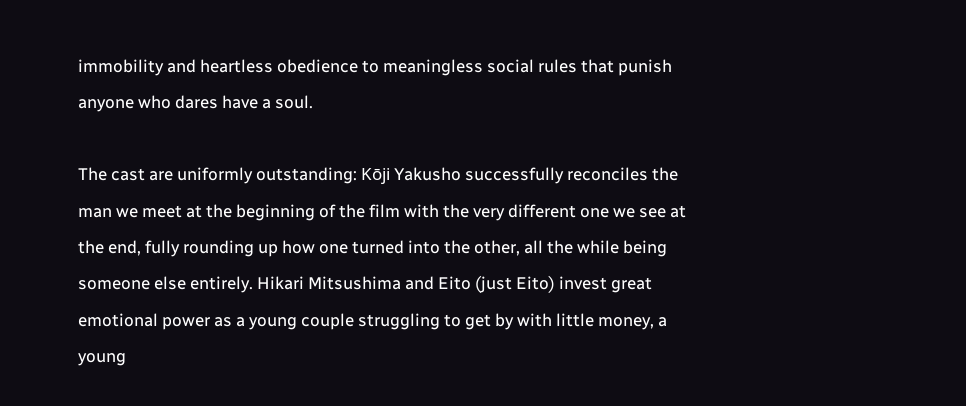immobility and heartless obedience to meaningless social rules that punish anyone who dares have a soul.

The cast are uniformly outstanding: Kōji Yakusho successfully reconciles the man we meet at the beginning of the film with the very different one we see at the end, fully rounding up how one turned into the other, all the while being someone else entirely. Hikari Mitsushima and Eito (just Eito) invest great emotional power as a young couple struggling to get by with little money, a young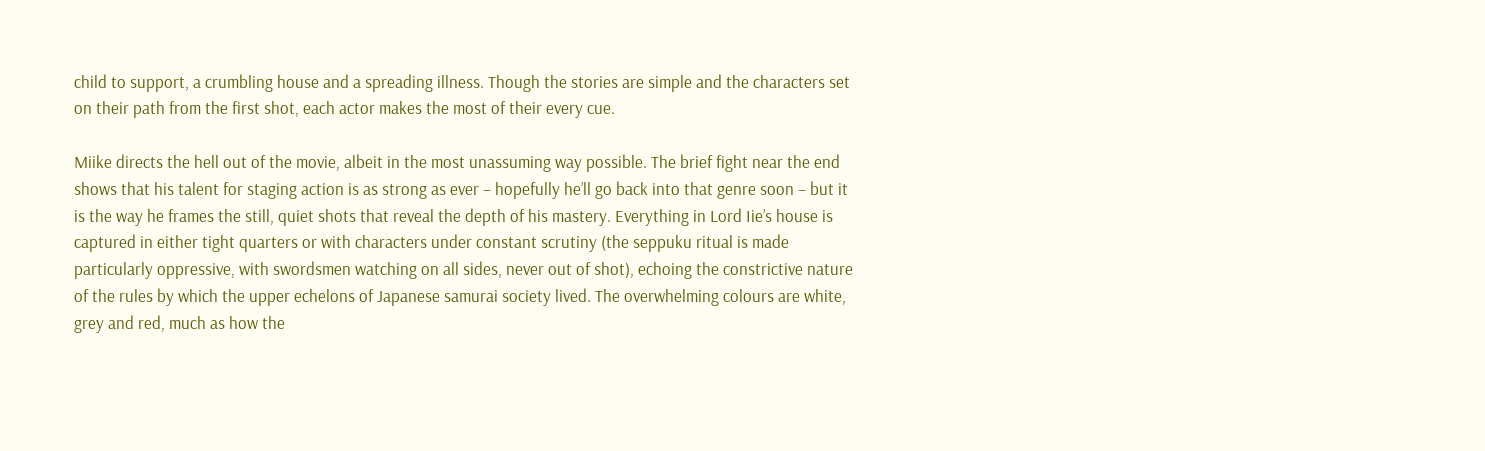child to support, a crumbling house and a spreading illness. Though the stories are simple and the characters set on their path from the first shot, each actor makes the most of their every cue.

Miike directs the hell out of the movie, albeit in the most unassuming way possible. The brief fight near the end shows that his talent for staging action is as strong as ever – hopefully he’ll go back into that genre soon – but it is the way he frames the still, quiet shots that reveal the depth of his mastery. Everything in Lord Iie’s house is captured in either tight quarters or with characters under constant scrutiny (the seppuku ritual is made particularly oppressive, with swordsmen watching on all sides, never out of shot), echoing the constrictive nature of the rules by which the upper echelons of Japanese samurai society lived. The overwhelming colours are white, grey and red, much as how the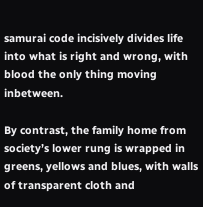samurai code incisively divides life into what is right and wrong, with blood the only thing moving inbetween.

By contrast, the family home from society’s lower rung is wrapped in greens, yellows and blues, with walls of transparent cloth and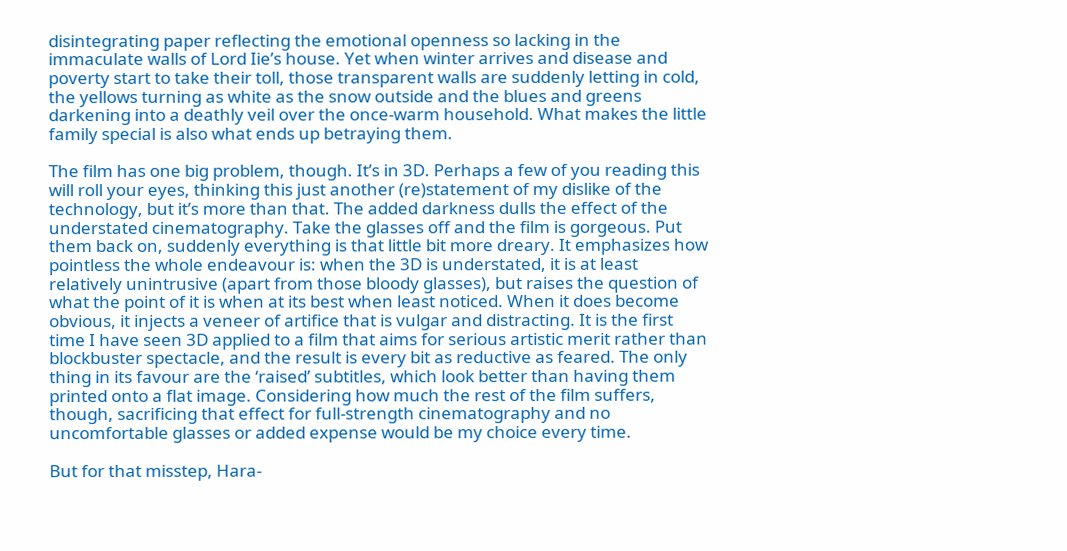disintegrating paper reflecting the emotional openness so lacking in the immaculate walls of Lord Iie’s house. Yet when winter arrives and disease and poverty start to take their toll, those transparent walls are suddenly letting in cold, the yellows turning as white as the snow outside and the blues and greens darkening into a deathly veil over the once-warm household. What makes the little family special is also what ends up betraying them.

The film has one big problem, though. It’s in 3D. Perhaps a few of you reading this will roll your eyes, thinking this just another (re)statement of my dislike of the technology, but it’s more than that. The added darkness dulls the effect of the understated cinematography. Take the glasses off and the film is gorgeous. Put them back on, suddenly everything is that little bit more dreary. It emphasizes how pointless the whole endeavour is: when the 3D is understated, it is at least relatively unintrusive (apart from those bloody glasses), but raises the question of what the point of it is when at its best when least noticed. When it does become obvious, it injects a veneer of artifice that is vulgar and distracting. It is the first time I have seen 3D applied to a film that aims for serious artistic merit rather than blockbuster spectacle, and the result is every bit as reductive as feared. The only thing in its favour are the ‘raised’ subtitles, which look better than having them printed onto a flat image. Considering how much the rest of the film suffers, though, sacrificing that effect for full-strength cinematography and no uncomfortable glasses or added expense would be my choice every time.

But for that misstep, Hara-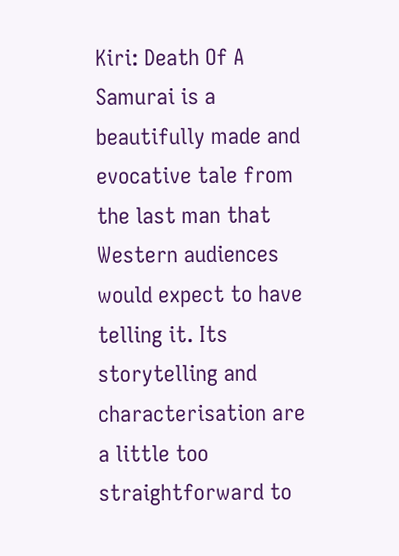Kiri: Death Of A Samurai is a beautifully made and evocative tale from the last man that Western audiences would expect to have telling it. Its storytelling and characterisation are a little too straightforward to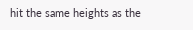hit the same heights as the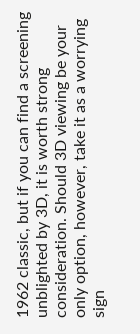1962 classic, but if you can find a screening unblighted by 3D, it is worth strong consideration. Should 3D viewing be your only option, however, take it as a worrying sign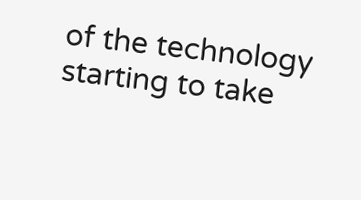of the technology starting to take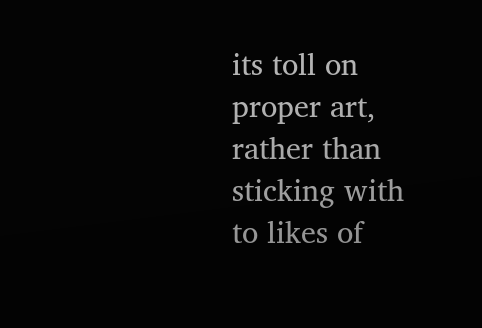its toll on proper art, rather than sticking with to likes of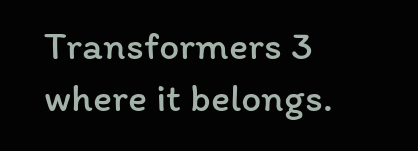Transformers 3 where it belongs.